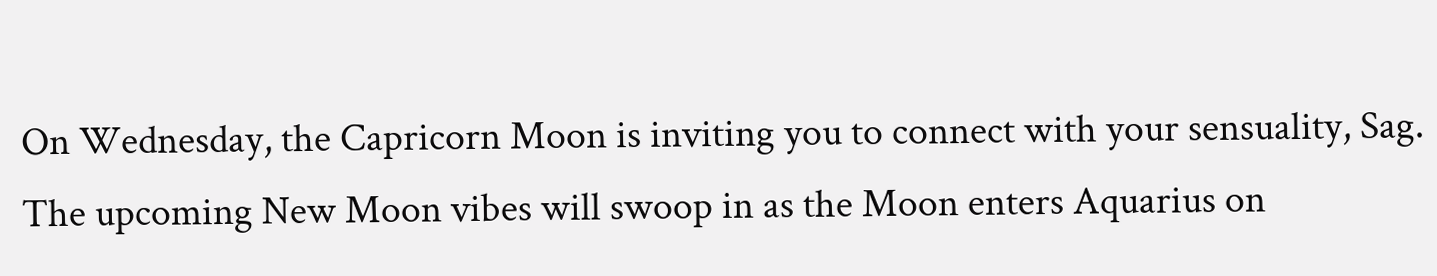On Wednesday, the Capricorn Moon is inviting you to connect with your sensuality, Sag. The upcoming New Moon vibes will swoop in as the Moon enters Aquarius on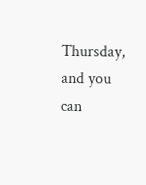Thursday, and you can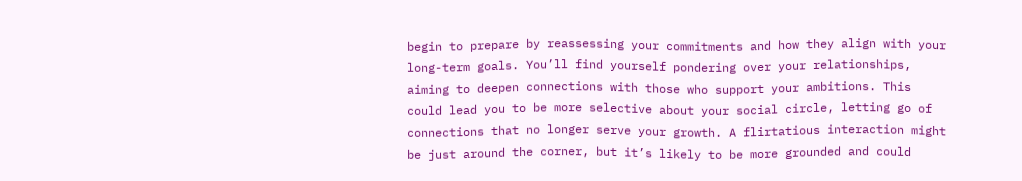begin to prepare by reassessing your commitments and how they align with your long-term goals. You’ll find yourself pondering over your relationships, aiming to deepen connections with those who support your ambitions. This could lead you to be more selective about your social circle, letting go of connections that no longer serve your growth. A flirtatious interaction might be just around the corner, but it’s likely to be more grounded and could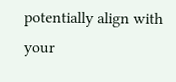potentially align with your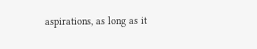aspirations, as long as it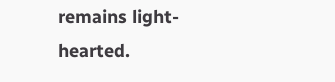remains light-hearted.